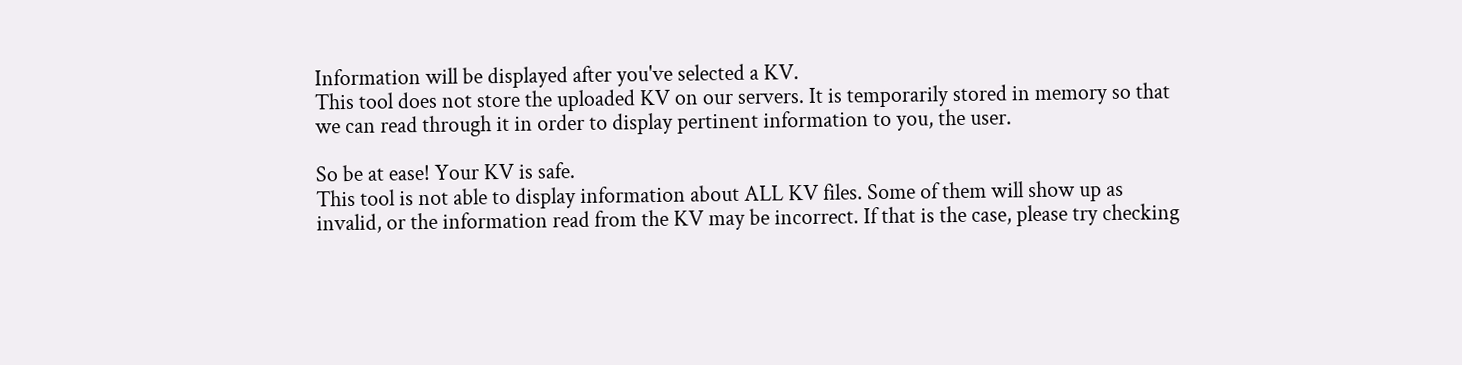Information will be displayed after you've selected a KV.
This tool does not store the uploaded KV on our servers. It is temporarily stored in memory so that we can read through it in order to display pertinent information to you, the user.

So be at ease! Your KV is safe.
This tool is not able to display information about ALL KV files. Some of them will show up as invalid, or the information read from the KV may be incorrect. If that is the case, please try checking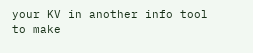your KV in another info tool to make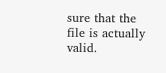sure that the file is actually valid.